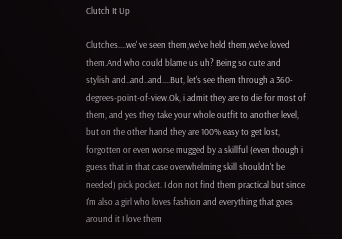Clutch It Up

Clutches....we' ve seen them,we've held them,we've loved them.And who could blame us uh? Being so cute and stylish and..and..and....But, let's see them through a 360-degrees-point-of-view.Ok, i admit they are to die for most of them, and yes they take your whole outfit to another level, but on the other hand they are 100% easy to get lost, forgotten or even worse mugged by a skillful (even though i guess that in that case overwhelming skill shouldn't be needed) pick pocket. I don not find them practical but since I'm also a girl who loves fashion and everything that goes around it I love them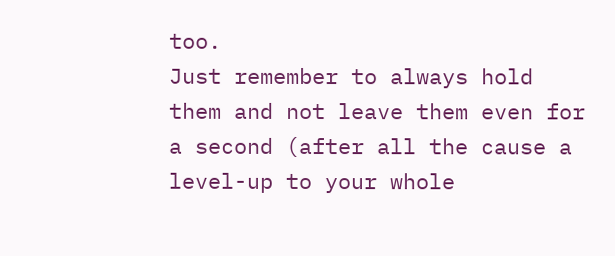too.
Just remember to always hold them and not leave them even for a second (after all the cause a level-up to your whole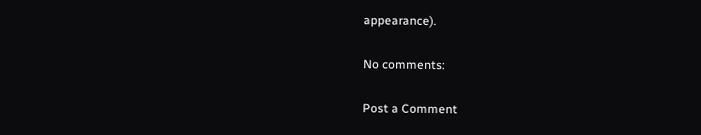appearance).

No comments:

Post a Comment